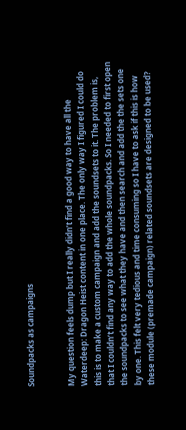Soundpacks as campaigns


My question feels dump but I really didn’t find a good way to have all the Waterdeep: Dragon Heist content in one place. The only way I figured I could do this is to make a custom campaign and add the soundsets to it. The problem is, that I couldn’t find any way to add the whole soundpacks. So I needed to first open the soundpacks to see what they have and then search and add the the sets one by one. This felt very tedious and time consuming so I have to ask if this is how these module (premade campaign) related soundsets are designed to be used?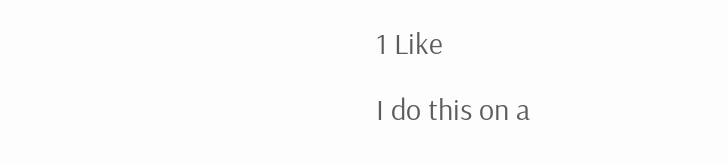1 Like

I do this on a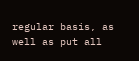regular basis, as well as put all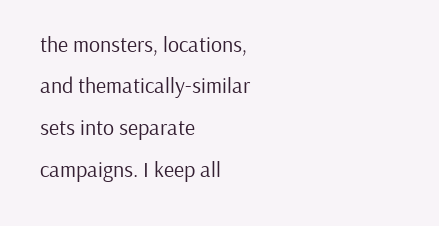the monsters, locations, and thematically-similar sets into separate campaigns. I keep all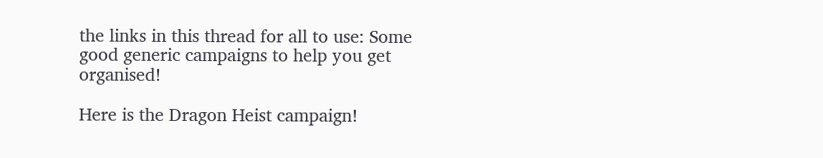the links in this thread for all to use: Some good generic campaigns to help you get organised!

Here is the Dragon Heist campaign!